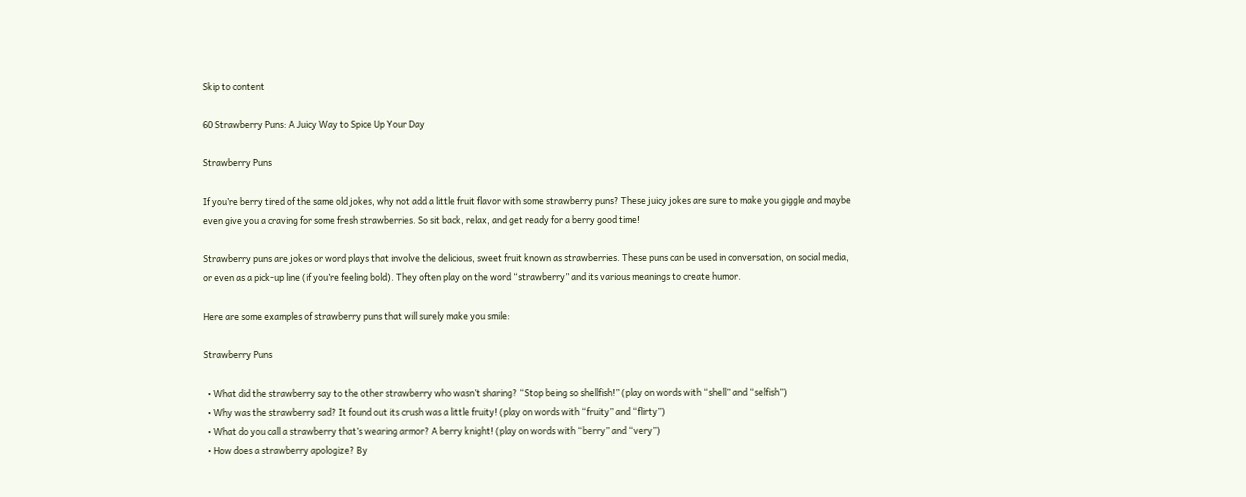Skip to content

60 Strawberry Puns: A Juicy Way to Spice Up Your Day

Strawberry Puns

If you’re berry tired of the same old jokes, why not add a little fruit flavor with some strawberry puns? These juicy jokes are sure to make you giggle and maybe even give you a craving for some fresh strawberries. So sit back, relax, and get ready for a berry good time!

Strawberry puns are jokes or word plays that involve the delicious, sweet fruit known as strawberries. These puns can be used in conversation, on social media, or even as a pick-up line (if you’re feeling bold). They often play on the word “strawberry” and its various meanings to create humor.

Here are some examples of strawberry puns that will surely make you smile:

Strawberry Puns

  • What did the strawberry say to the other strawberry who wasn’t sharing? “Stop being so shellfish!” (play on words with “shell” and “selfish”)
  • Why was the strawberry sad? It found out its crush was a little fruity! (play on words with “fruity” and “flirty”)
  • What do you call a strawberry that’s wearing armor? A berry knight! (play on words with “berry” and “very”)
  • How does a strawberry apologize? By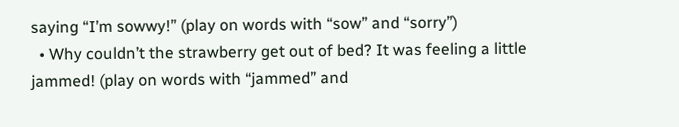saying “I’m sowwy!” (play on words with “sow” and “sorry”)
  • Why couldn’t the strawberry get out of bed? It was feeling a little jammed! (play on words with “jammed” and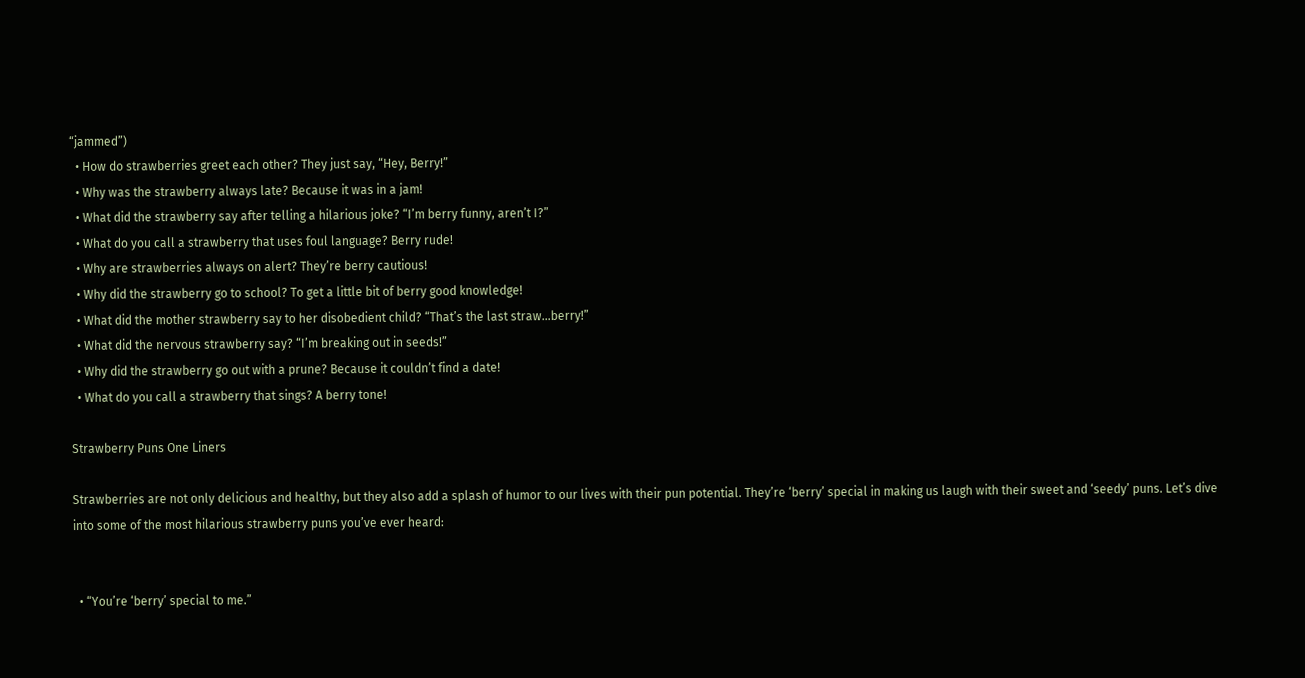“jammed”)
  • How do strawberries greet each other? They just say, “Hey, Berry!”
  • Why was the strawberry always late? Because it was in a jam!
  • What did the strawberry say after telling a hilarious joke? “I’m berry funny, aren’t I?”
  • What do you call a strawberry that uses foul language? Berry rude!
  • Why are strawberries always on alert? They’re berry cautious!
  • Why did the strawberry go to school? To get a little bit of berry good knowledge!
  • What did the mother strawberry say to her disobedient child? “That’s the last straw…berry!”
  • What did the nervous strawberry say? “I’m breaking out in seeds!”
  • Why did the strawberry go out with a prune? Because it couldn’t find a date!
  • What do you call a strawberry that sings? A berry tone!

Strawberry Puns One Liners

Strawberries are not only delicious and healthy, but they also add a splash of humor to our lives with their pun potential. They’re ‘berry’ special in making us laugh with their sweet and ‘seedy’ puns. Let’s dive into some of the most hilarious strawberry puns you’ve ever heard:


  • “You’re ‘berry’ special to me.”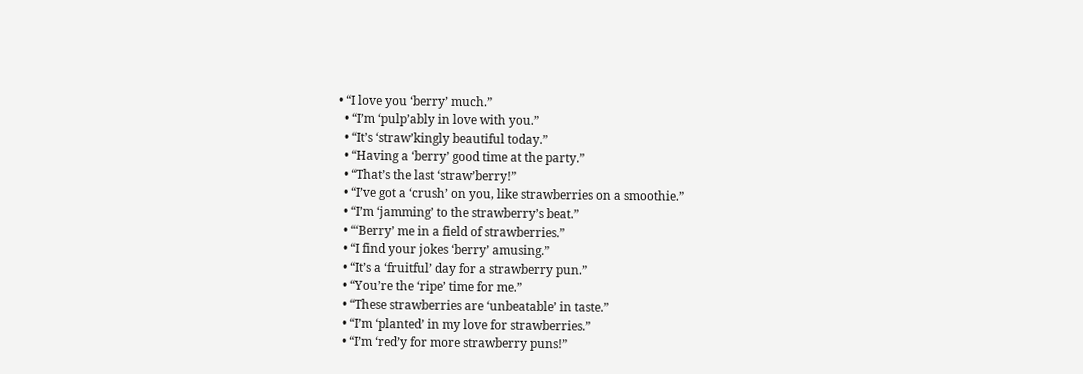• “I love you ‘berry’ much.”
  • “I’m ‘pulp’ably in love with you.”
  • “It’s ‘straw’kingly beautiful today.”
  • “Having a ‘berry’ good time at the party.”
  • “That’s the last ‘straw’berry!”
  • “I’ve got a ‘crush’ on you, like strawberries on a smoothie.”
  • “I’m ‘jamming’ to the strawberry’s beat.”
  • “‘Berry’ me in a field of strawberries.”
  • “I find your jokes ‘berry’ amusing.”
  • “It’s a ‘fruitful’ day for a strawberry pun.”
  • “You’re the ‘ripe’ time for me.”
  • “These strawberries are ‘unbeatable’ in taste.”
  • “I’m ‘planted’ in my love for strawberries.”
  • “I’m ‘red’y for more strawberry puns!”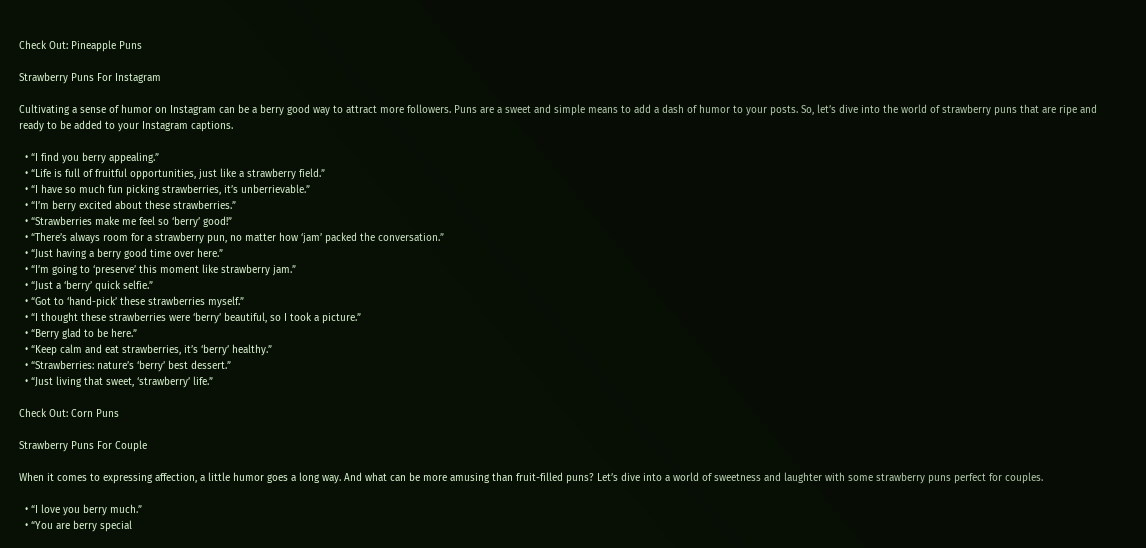Check Out: Pineapple Puns

Strawberry Puns For Instagram

Cultivating a sense of humor on Instagram can be a berry good way to attract more followers. Puns are a sweet and simple means to add a dash of humor to your posts. So, let’s dive into the world of strawberry puns that are ripe and ready to be added to your Instagram captions.

  • “I find you berry appealing.”
  • “Life is full of fruitful opportunities, just like a strawberry field.”
  • “I have so much fun picking strawberries, it’s unberrievable.”
  • “I’m berry excited about these strawberries.”
  • “Strawberries make me feel so ‘berry’ good!”
  • “There’s always room for a strawberry pun, no matter how ‘jam’ packed the conversation.”
  • “Just having a berry good time over here.”
  • “I’m going to ‘preserve’ this moment like strawberry jam.”
  • “Just a ‘berry’ quick selfie.”
  • “Got to ‘hand-pick’ these strawberries myself.”
  • “I thought these strawberries were ‘berry’ beautiful, so I took a picture.”
  • “Berry glad to be here.”
  • “Keep calm and eat strawberries, it’s ‘berry’ healthy.”
  • “Strawberries: nature’s ‘berry’ best dessert.”
  • “Just living that sweet, ‘strawberry’ life.”

Check Out: Corn Puns

Strawberry Puns For Couple

When it comes to expressing affection, a little humor goes a long way. And what can be more amusing than fruit-filled puns? Let’s dive into a world of sweetness and laughter with some strawberry puns perfect for couples.

  • “I love you berry much.”
  • “You are berry special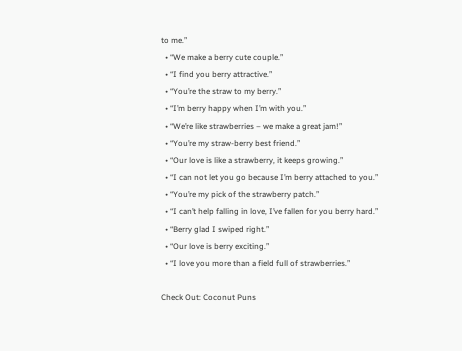to me.”
  • “We make a berry cute couple.”
  • “I find you berry attractive.”
  • “You’re the straw to my berry.”
  • “I’m berry happy when I’m with you.”
  • “We’re like strawberries – we make a great jam!”
  • “You’re my straw-berry best friend.”
  • “Our love is like a strawberry, it keeps growing.”
  • “I can not let you go because I’m berry attached to you.”
  • “You’re my pick of the strawberry patch.”
  • “I can’t help falling in love, I’ve fallen for you berry hard.”
  • “Berry glad I swiped right.”
  • “Our love is berry exciting.”
  • “I love you more than a field full of strawberries.”

Check Out: Coconut Puns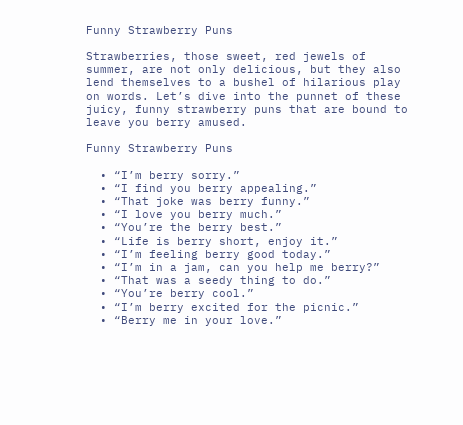Funny Strawberry Puns

Strawberries, those sweet, red jewels of summer, are not only delicious, but they also lend themselves to a bushel of hilarious play on words. Let’s dive into the punnet of these juicy, funny strawberry puns that are bound to leave you berry amused.

Funny Strawberry Puns

  • “I’m berry sorry.”
  • “I find you berry appealing.”
  • “That joke was berry funny.”
  • “I love you berry much.”
  • “You’re the berry best.”
  • “Life is berry short, enjoy it.”
  • “I’m feeling berry good today.”
  • “I’m in a jam, can you help me berry?”
  • “That was a seedy thing to do.”
  • “You’re berry cool.”
  • “I’m berry excited for the picnic.”
  • “Berry me in your love.”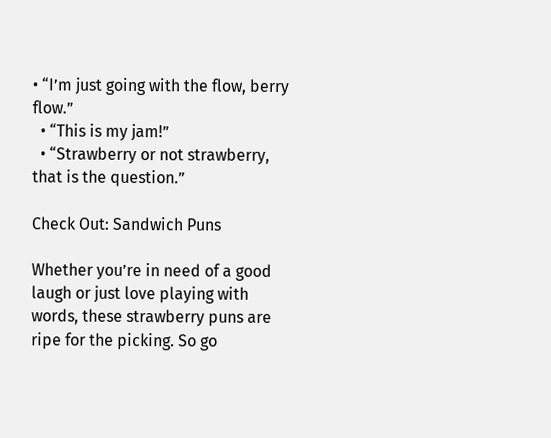• “I’m just going with the flow, berry flow.”
  • “This is my jam!”
  • “Strawberry or not strawberry, that is the question.”

Check Out: Sandwich Puns

Whether you’re in need of a good laugh or just love playing with words, these strawberry puns are ripe for the picking. So go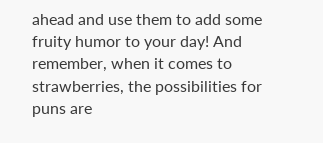ahead and use them to add some fruity humor to your day! And remember, when it comes to strawberries, the possibilities for puns are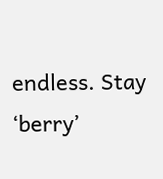endless. Stay ‘berry’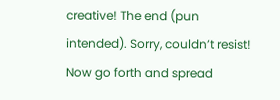creative! The end (pun intended). Sorry, couldn’t resist! Now go forth and spread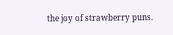the joy of strawberry puns.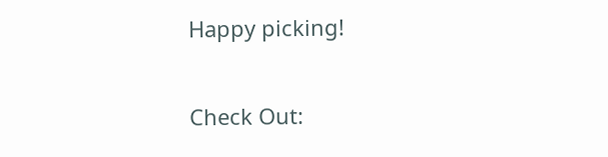Happy picking!

Check Out: